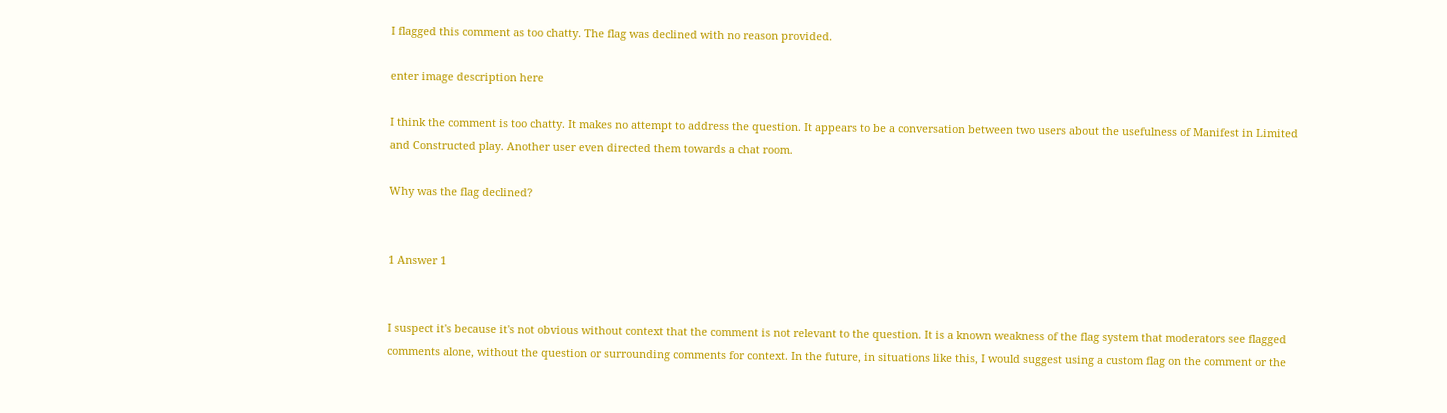I flagged this comment as too chatty. The flag was declined with no reason provided.

enter image description here

I think the comment is too chatty. It makes no attempt to address the question. It appears to be a conversation between two users about the usefulness of Manifest in Limited and Constructed play. Another user even directed them towards a chat room.

Why was the flag declined?


1 Answer 1


I suspect it's because it's not obvious without context that the comment is not relevant to the question. It is a known weakness of the flag system that moderators see flagged comments alone, without the question or surrounding comments for context. In the future, in situations like this, I would suggest using a custom flag on the comment or the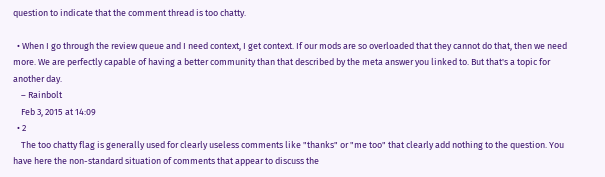question to indicate that the comment thread is too chatty.

  • When I go through the review queue and I need context, I get context. If our mods are so overloaded that they cannot do that, then we need more. We are perfectly capable of having a better community than that described by the meta answer you linked to. But that's a topic for another day.
    – Rainbolt
    Feb 3, 2015 at 14:09
  • 2
    The too chatty flag is generally used for clearly useless comments like "thanks" or "me too" that clearly add nothing to the question. You have here the non-standard situation of comments that appear to discuss the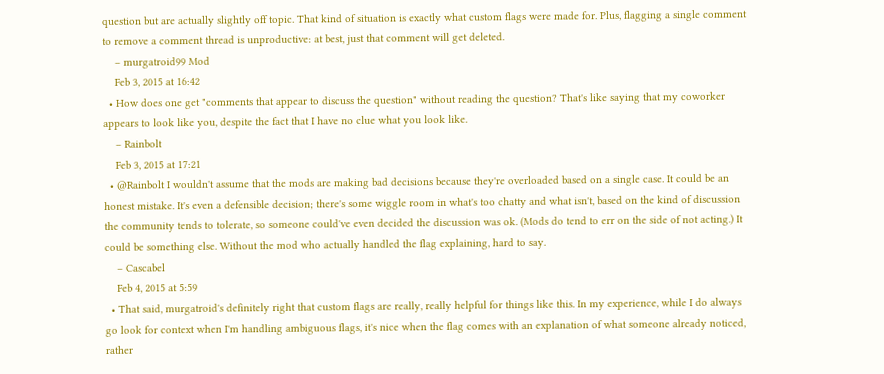question but are actually slightly off topic. That kind of situation is exactly what custom flags were made for. Plus, flagging a single comment to remove a comment thread is unproductive: at best, just that comment will get deleted.
    – murgatroid99 Mod
    Feb 3, 2015 at 16:42
  • How does one get "comments that appear to discuss the question" without reading the question? That's like saying that my coworker appears to look like you, despite the fact that I have no clue what you look like.
    – Rainbolt
    Feb 3, 2015 at 17:21
  • @Rainbolt I wouldn't assume that the mods are making bad decisions because they're overloaded based on a single case. It could be an honest mistake. It's even a defensible decision; there's some wiggle room in what's too chatty and what isn't, based on the kind of discussion the community tends to tolerate, so someone could've even decided the discussion was ok. (Mods do tend to err on the side of not acting.) It could be something else. Without the mod who actually handled the flag explaining, hard to say.
    – Cascabel
    Feb 4, 2015 at 5:59
  • That said, murgatroid's definitely right that custom flags are really, really helpful for things like this. In my experience, while I do always go look for context when I'm handling ambiguous flags, it's nice when the flag comes with an explanation of what someone already noticed, rather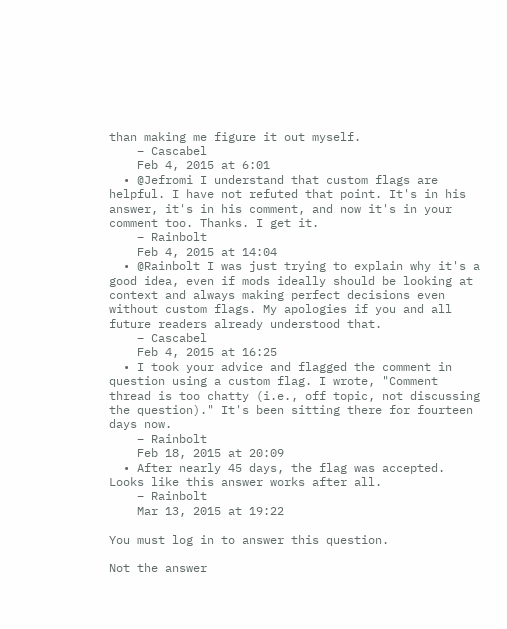than making me figure it out myself.
    – Cascabel
    Feb 4, 2015 at 6:01
  • @Jefromi I understand that custom flags are helpful. I have not refuted that point. It's in his answer, it's in his comment, and now it's in your comment too. Thanks. I get it.
    – Rainbolt
    Feb 4, 2015 at 14:04
  • @Rainbolt I was just trying to explain why it's a good idea, even if mods ideally should be looking at context and always making perfect decisions even without custom flags. My apologies if you and all future readers already understood that.
    – Cascabel
    Feb 4, 2015 at 16:25
  • I took your advice and flagged the comment in question using a custom flag. I wrote, "Comment thread is too chatty (i.e., off topic, not discussing the question)." It's been sitting there for fourteen days now.
    – Rainbolt
    Feb 18, 2015 at 20:09
  • After nearly 45 days, the flag was accepted. Looks like this answer works after all.
    – Rainbolt
    Mar 13, 2015 at 19:22

You must log in to answer this question.

Not the answer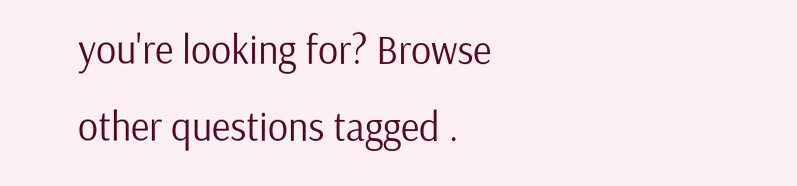you're looking for? Browse other questions tagged .